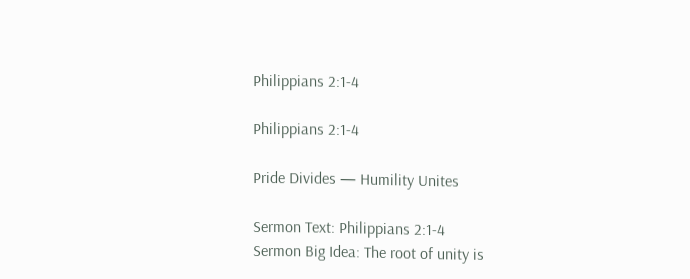Philippians 2:1-4

Philippians 2:1-4

Pride Divides — Humility Unites

Sermon Text: Philippians 2:1-4
Sermon Big Idea: The root of unity is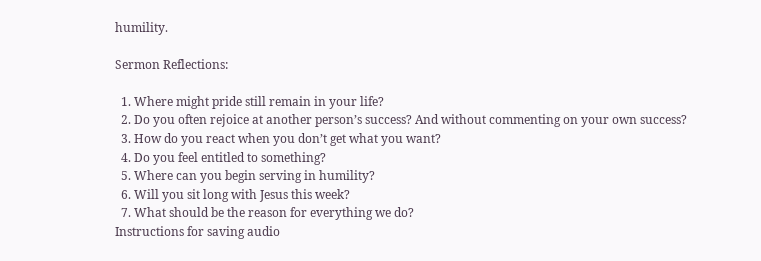humility.

Sermon Reflections:

  1. Where might pride still remain in your life?
  2. Do you often rejoice at another person’s success? And without commenting on your own success?
  3. How do you react when you don’t get what you want?
  4. Do you feel entitled to something?
  5. Where can you begin serving in humility?
  6. Will you sit long with Jesus this week?
  7. What should be the reason for everything we do?
Instructions for saving audio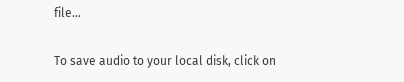file…

To save audio to your local disk, click on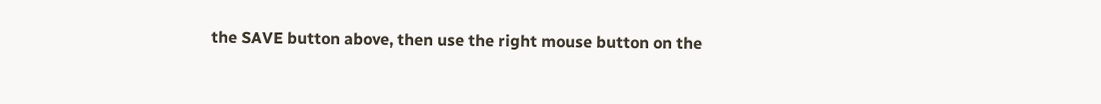the SAVE button above, then use the right mouse button on the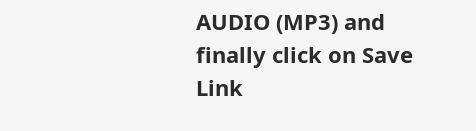AUDIO (MP3) and finally click on Save Link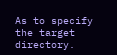As to specify the target directory.